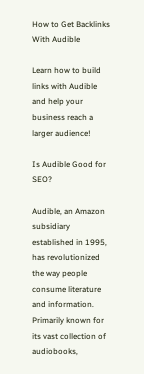How to Get Backlinks With Audible

Learn how to build links with Audible and help your business reach a larger audience!

Is Audible Good for SEO?

Audible, an Amazon subsidiary established in 1995, has revolutionized the way people consume literature and information. Primarily known for its vast collection of audiobooks,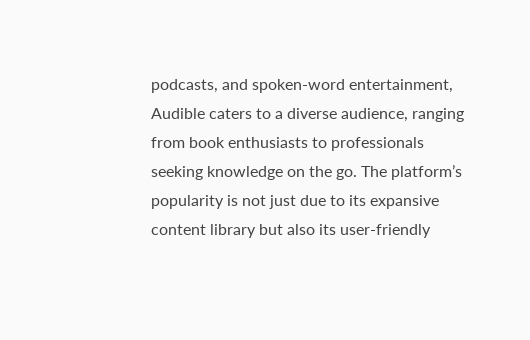podcasts, and spoken-word entertainment, Audible caters to a diverse audience, ranging from book enthusiasts to professionals seeking knowledge on the go. The platform’s popularity is not just due to its expansive content library but also its user-friendly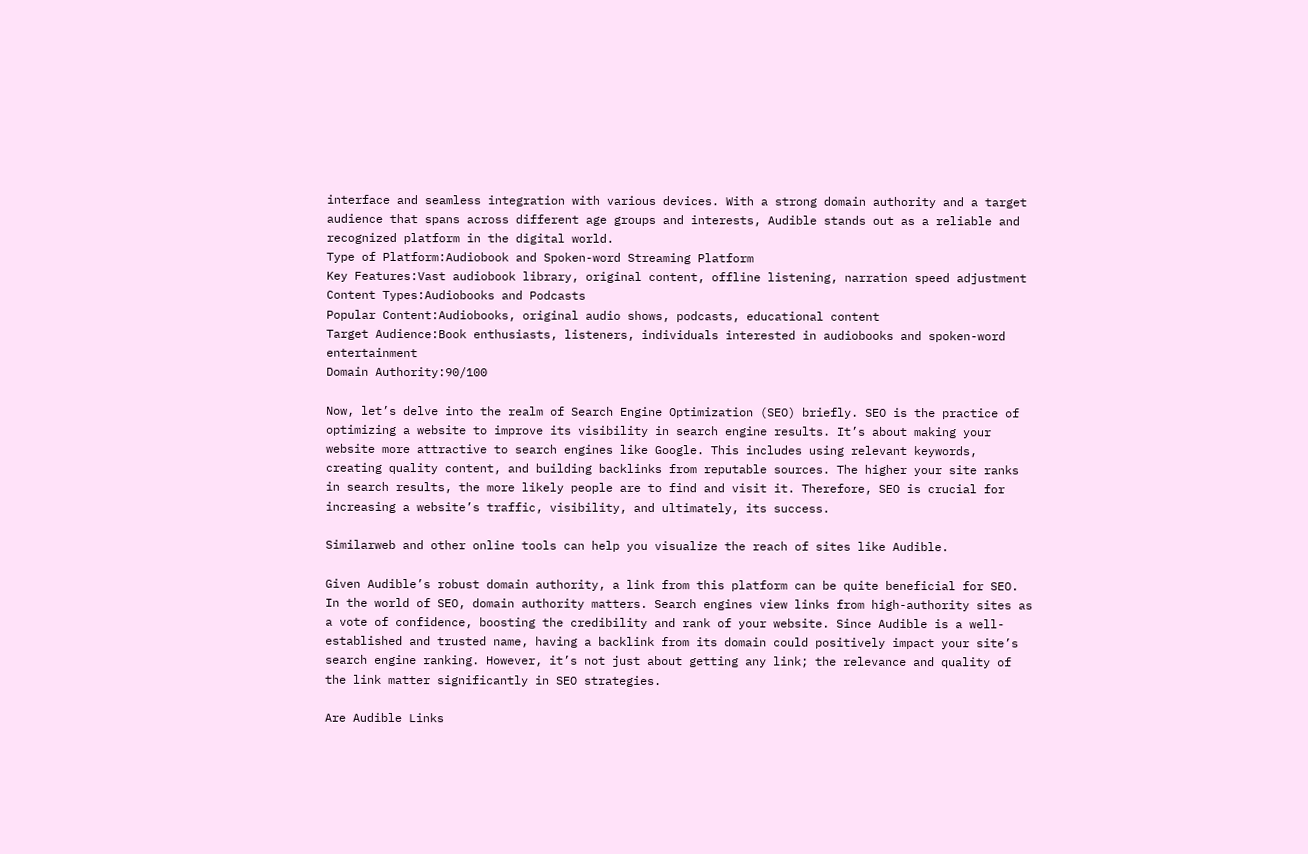interface and seamless integration with various devices. With a strong domain authority and a target audience that spans across different age groups and interests, Audible stands out as a reliable and recognized platform in the digital world.
Type of Platform:Audiobook and Spoken-word Streaming Platform
Key Features:Vast audiobook library, original content, offline listening, narration speed adjustment
Content Types:Audiobooks and Podcasts
Popular Content:Audiobooks, original audio shows, podcasts, educational content
Target Audience:Book enthusiasts, listeners, individuals interested in audiobooks and spoken-word entertainment
Domain Authority:90/100

Now, let’s delve into the realm of Search Engine Optimization (SEO) briefly. SEO is the practice of optimizing a website to improve its visibility in search engine results. It’s about making your website more attractive to search engines like Google. This includes using relevant keywords, creating quality content, and building backlinks from reputable sources. The higher your site ranks in search results, the more likely people are to find and visit it. Therefore, SEO is crucial for increasing a website’s traffic, visibility, and ultimately, its success.

Similarweb and other online tools can help you visualize the reach of sites like Audible.

Given Audible’s robust domain authority, a link from this platform can be quite beneficial for SEO. In the world of SEO, domain authority matters. Search engines view links from high-authority sites as a vote of confidence, boosting the credibility and rank of your website. Since Audible is a well-established and trusted name, having a backlink from its domain could positively impact your site’s search engine ranking. However, it’s not just about getting any link; the relevance and quality of the link matter significantly in SEO strategies.

Are Audible Links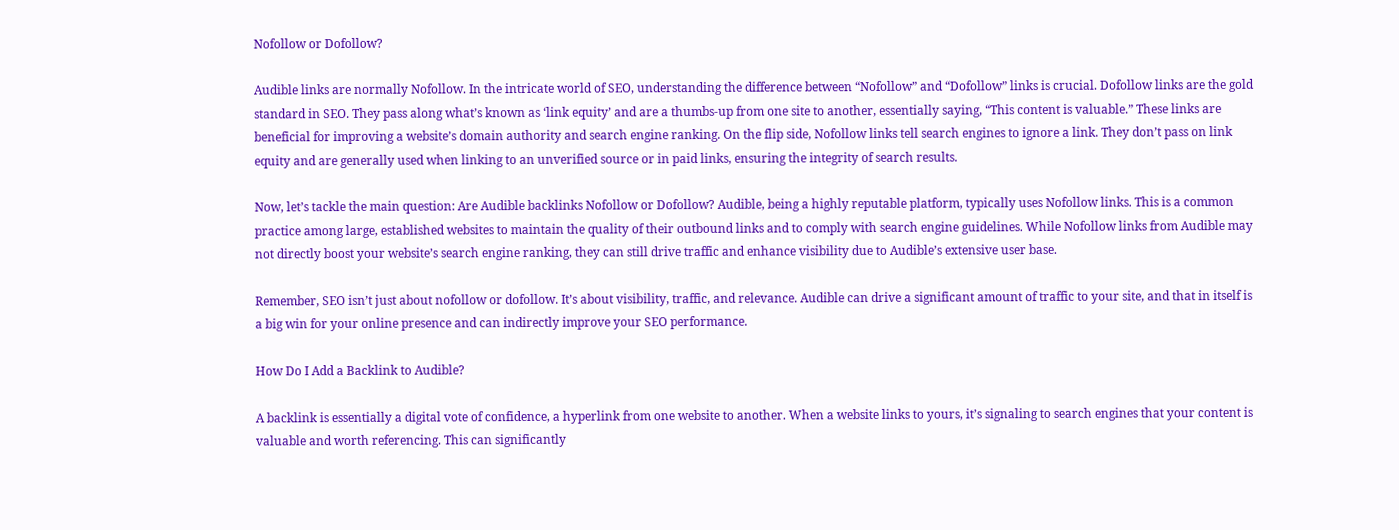Nofollow or Dofollow?

Audible links are normally Nofollow. In the intricate world of SEO, understanding the difference between “Nofollow” and “Dofollow” links is crucial. Dofollow links are the gold standard in SEO. They pass along what’s known as ‘link equity’ and are a thumbs-up from one site to another, essentially saying, “This content is valuable.” These links are beneficial for improving a website’s domain authority and search engine ranking. On the flip side, Nofollow links tell search engines to ignore a link. They don’t pass on link equity and are generally used when linking to an unverified source or in paid links, ensuring the integrity of search results.

Now, let’s tackle the main question: Are Audible backlinks Nofollow or Dofollow? Audible, being a highly reputable platform, typically uses Nofollow links. This is a common practice among large, established websites to maintain the quality of their outbound links and to comply with search engine guidelines. While Nofollow links from Audible may not directly boost your website’s search engine ranking, they can still drive traffic and enhance visibility due to Audible’s extensive user base.

Remember, SEO isn’t just about nofollow or dofollow. It’s about visibility, traffic, and relevance. Audible can drive a significant amount of traffic to your site, and that in itself is a big win for your online presence and can indirectly improve your SEO performance.

How Do I Add a Backlink to Audible?

A backlink is essentially a digital vote of confidence, a hyperlink from one website to another. When a website links to yours, it’s signaling to search engines that your content is valuable and worth referencing. This can significantly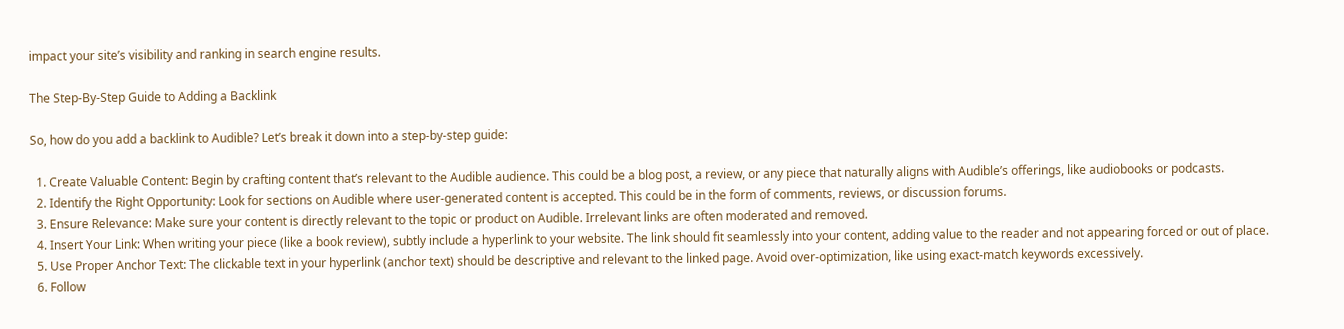impact your site’s visibility and ranking in search engine results.

The Step-By-Step Guide to Adding a Backlink

So, how do you add a backlink to Audible? Let’s break it down into a step-by-step guide:

  1. Create Valuable Content: Begin by crafting content that’s relevant to the Audible audience. This could be a blog post, a review, or any piece that naturally aligns with Audible’s offerings, like audiobooks or podcasts.
  2. Identify the Right Opportunity: Look for sections on Audible where user-generated content is accepted. This could be in the form of comments, reviews, or discussion forums.
  3. Ensure Relevance: Make sure your content is directly relevant to the topic or product on Audible. Irrelevant links are often moderated and removed.
  4. Insert Your Link: When writing your piece (like a book review), subtly include a hyperlink to your website. The link should fit seamlessly into your content, adding value to the reader and not appearing forced or out of place.
  5. Use Proper Anchor Text: The clickable text in your hyperlink (anchor text) should be descriptive and relevant to the linked page. Avoid over-optimization, like using exact-match keywords excessively.
  6. Follow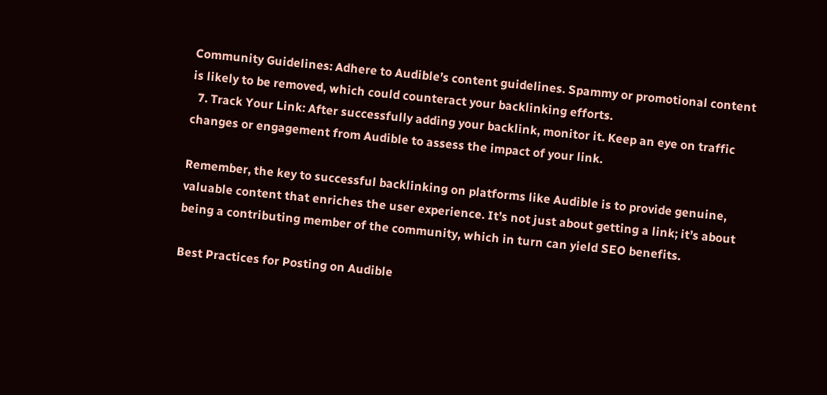Community Guidelines: Adhere to Audible’s content guidelines. Spammy or promotional content is likely to be removed, which could counteract your backlinking efforts.
  7. Track Your Link: After successfully adding your backlink, monitor it. Keep an eye on traffic changes or engagement from Audible to assess the impact of your link.

Remember, the key to successful backlinking on platforms like Audible is to provide genuine, valuable content that enriches the user experience. It’s not just about getting a link; it’s about being a contributing member of the community, which in turn can yield SEO benefits.

Best Practices for Posting on Audible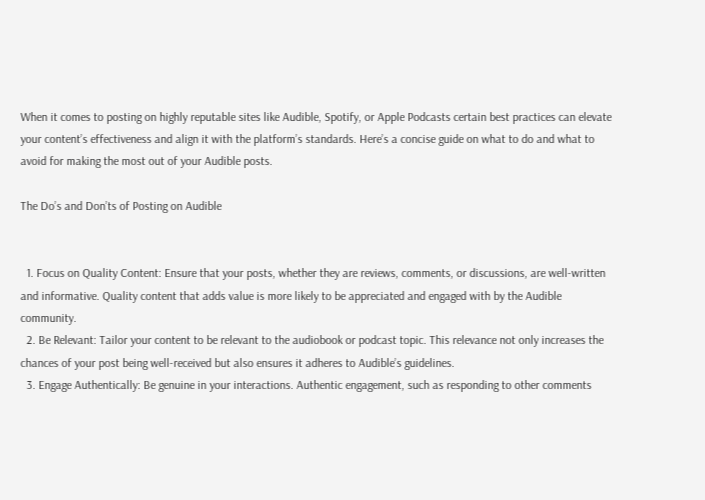When it comes to posting on highly reputable sites like Audible, Spotify, or Apple Podcasts certain best practices can elevate your content’s effectiveness and align it with the platform’s standards. Here’s a concise guide on what to do and what to avoid for making the most out of your Audible posts.

The Do’s and Don’ts of Posting on Audible


  1. Focus on Quality Content: Ensure that your posts, whether they are reviews, comments, or discussions, are well-written and informative. Quality content that adds value is more likely to be appreciated and engaged with by the Audible community.
  2. Be Relevant: Tailor your content to be relevant to the audiobook or podcast topic. This relevance not only increases the chances of your post being well-received but also ensures it adheres to Audible’s guidelines.
  3. Engage Authentically: Be genuine in your interactions. Authentic engagement, such as responding to other comments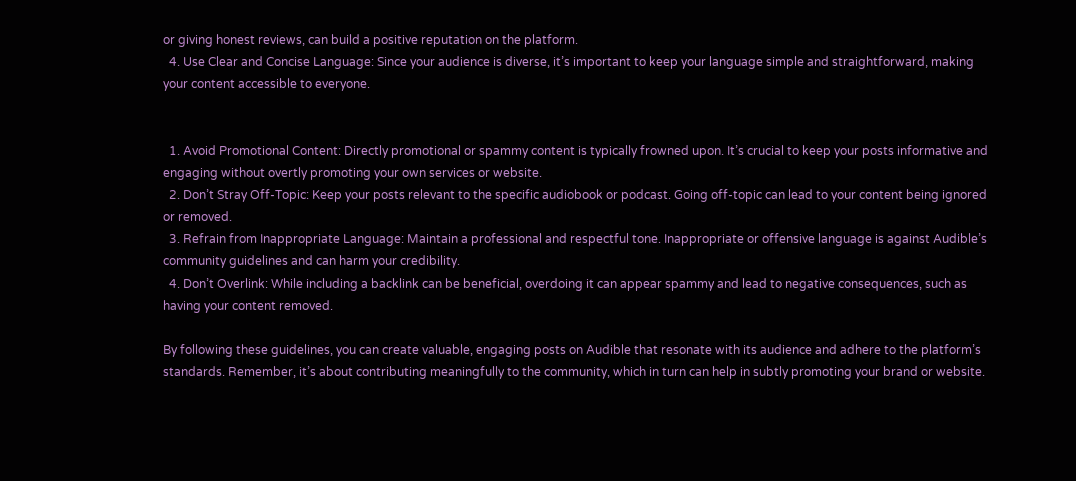or giving honest reviews, can build a positive reputation on the platform.
  4. Use Clear and Concise Language: Since your audience is diverse, it’s important to keep your language simple and straightforward, making your content accessible to everyone.


  1. Avoid Promotional Content: Directly promotional or spammy content is typically frowned upon. It’s crucial to keep your posts informative and engaging without overtly promoting your own services or website.
  2. Don’t Stray Off-Topic: Keep your posts relevant to the specific audiobook or podcast. Going off-topic can lead to your content being ignored or removed.
  3. Refrain from Inappropriate Language: Maintain a professional and respectful tone. Inappropriate or offensive language is against Audible’s community guidelines and can harm your credibility.
  4. Don’t Overlink: While including a backlink can be beneficial, overdoing it can appear spammy and lead to negative consequences, such as having your content removed.

By following these guidelines, you can create valuable, engaging posts on Audible that resonate with its audience and adhere to the platform’s standards. Remember, it’s about contributing meaningfully to the community, which in turn can help in subtly promoting your brand or website.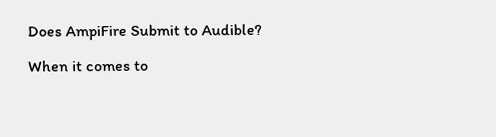Does AmpiFire Submit to Audible?

When it comes to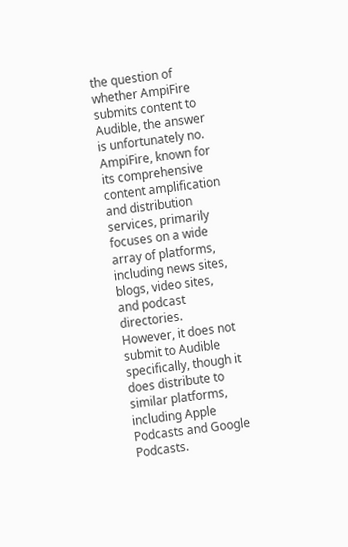the question of whether AmpiFire submits content to Audible, the answer is unfortunately no. AmpiFire, known for its comprehensive content amplification and distribution services, primarily focuses on a wide array of platforms, including news sites, blogs, video sites, and podcast directories. However, it does not submit to Audible specifically, though it does distribute to similar platforms, including Apple Podcasts and Google Podcasts.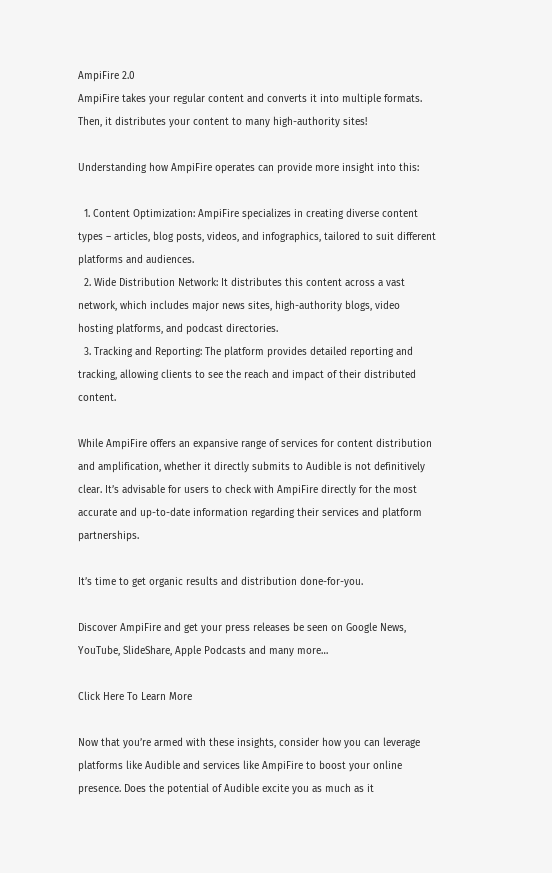AmpiFire 2.0
AmpiFire takes your regular content and converts it into multiple formats. Then, it distributes your content to many high-authority sites!

Understanding how AmpiFire operates can provide more insight into this:

  1. Content Optimization: AmpiFire specializes in creating diverse content types – articles, blog posts, videos, and infographics, tailored to suit different platforms and audiences.
  2. Wide Distribution Network: It distributes this content across a vast network, which includes major news sites, high-authority blogs, video hosting platforms, and podcast directories.
  3. Tracking and Reporting: The platform provides detailed reporting and tracking, allowing clients to see the reach and impact of their distributed content.

While AmpiFire offers an expansive range of services for content distribution and amplification, whether it directly submits to Audible is not definitively clear. It’s advisable for users to check with AmpiFire directly for the most accurate and up-to-date information regarding their services and platform partnerships.

It’s time to get organic results and distribution done-for-you.

Discover AmpiFire and get your press releases be seen on Google News, YouTube, SlideShare, Apple Podcasts and many more…

Click Here To Learn More

Now that you’re armed with these insights, consider how you can leverage platforms like Audible and services like AmpiFire to boost your online presence. Does the potential of Audible excite you as much as it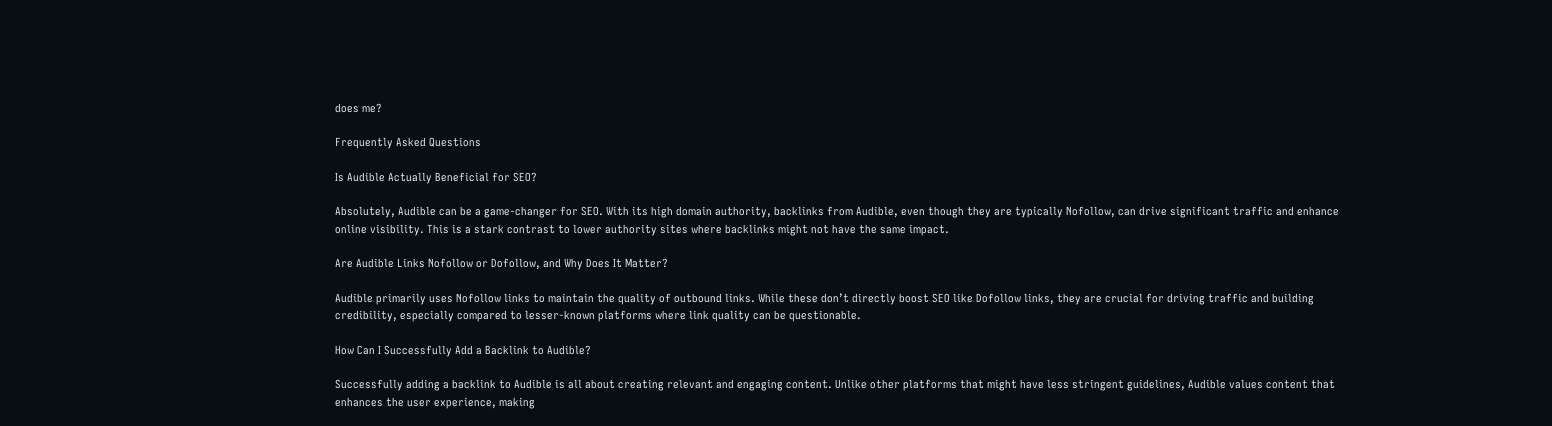does me?

Frequently Asked Questions

Is Audible Actually Beneficial for SEO?

Absolutely, Audible can be a game-changer for SEO. With its high domain authority, backlinks from Audible, even though they are typically Nofollow, can drive significant traffic and enhance online visibility. This is a stark contrast to lower authority sites where backlinks might not have the same impact.

Are Audible Links Nofollow or Dofollow, and Why Does It Matter?

Audible primarily uses Nofollow links to maintain the quality of outbound links. While these don’t directly boost SEO like Dofollow links, they are crucial for driving traffic and building credibility, especially compared to lesser-known platforms where link quality can be questionable.

How Can I Successfully Add a Backlink to Audible?

Successfully adding a backlink to Audible is all about creating relevant and engaging content. Unlike other platforms that might have less stringent guidelines, Audible values content that enhances the user experience, making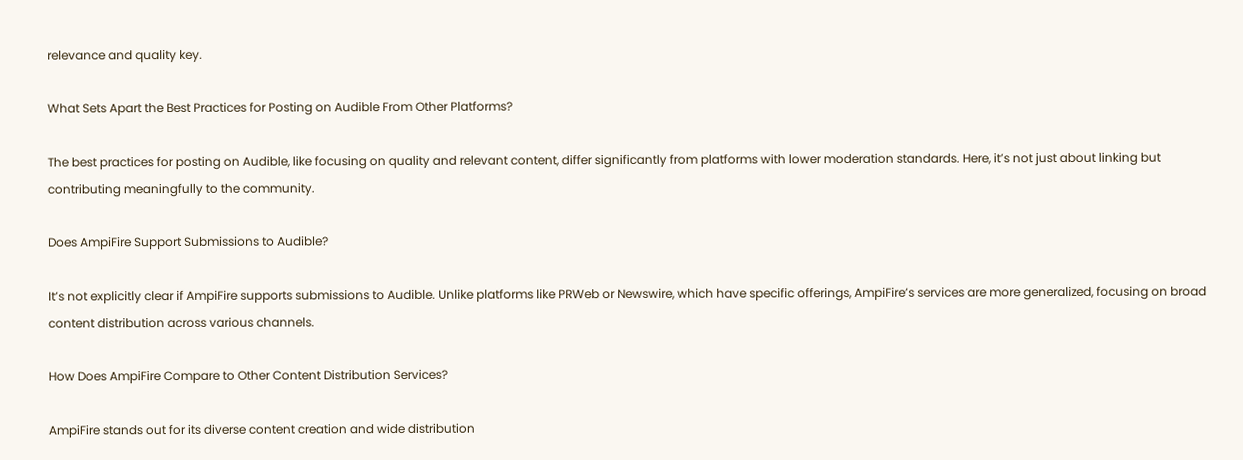relevance and quality key.

What Sets Apart the Best Practices for Posting on Audible From Other Platforms?

The best practices for posting on Audible, like focusing on quality and relevant content, differ significantly from platforms with lower moderation standards. Here, it’s not just about linking but contributing meaningfully to the community.

Does AmpiFire Support Submissions to Audible?

It’s not explicitly clear if AmpiFire supports submissions to Audible. Unlike platforms like PRWeb or Newswire, which have specific offerings, AmpiFire’s services are more generalized, focusing on broad content distribution across various channels.

How Does AmpiFire Compare to Other Content Distribution Services?

AmpiFire stands out for its diverse content creation and wide distribution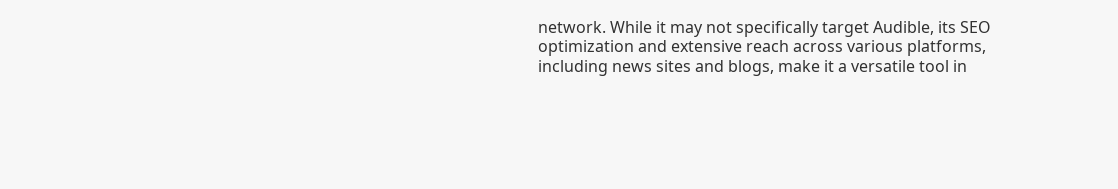network. While it may not specifically target Audible, its SEO optimization and extensive reach across various platforms, including news sites and blogs, make it a versatile tool in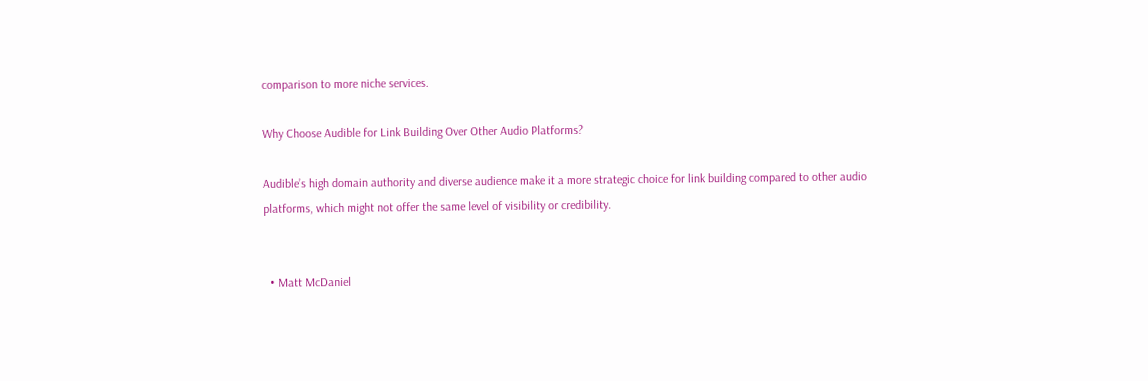comparison to more niche services.

Why Choose Audible for Link Building Over Other Audio Platforms?

Audible’s high domain authority and diverse audience make it a more strategic choice for link building compared to other audio platforms, which might not offer the same level of visibility or credibility.


  • Matt McDaniel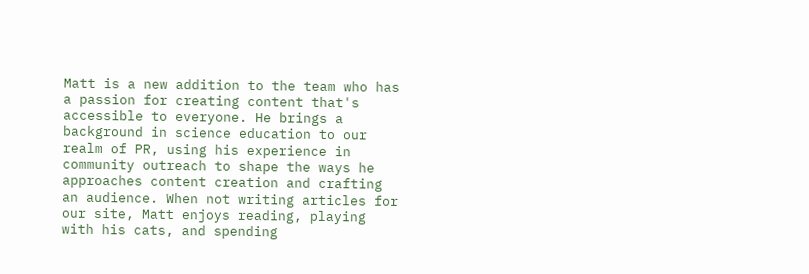Matt is a new addition to the team who has a passion for creating content that's accessible to everyone. He brings a background in science education to our realm of PR, using his experience in community outreach to shape the ways he approaches content creation and crafting an audience. When not writing articles for our site, Matt enjoys reading, playing with his cats, and spending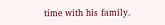time with his family.